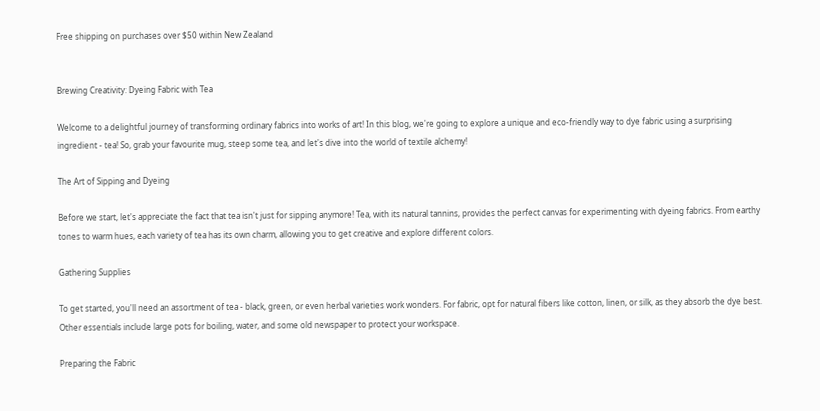Free shipping on purchases over $50 within New Zealand


Brewing Creativity: Dyeing Fabric with Tea

Welcome to a delightful journey of transforming ordinary fabrics into works of art! In this blog, we're going to explore a unique and eco-friendly way to dye fabric using a surprising ingredient - tea! So, grab your favourite mug, steep some tea, and let's dive into the world of textile alchemy!

The Art of Sipping and Dyeing

Before we start, let's appreciate the fact that tea isn't just for sipping anymore! Tea, with its natural tannins, provides the perfect canvas for experimenting with dyeing fabrics. From earthy tones to warm hues, each variety of tea has its own charm, allowing you to get creative and explore different colors.

Gathering Supplies

To get started, you'll need an assortment of tea - black, green, or even herbal varieties work wonders. For fabric, opt for natural fibers like cotton, linen, or silk, as they absorb the dye best. Other essentials include large pots for boiling, water, and some old newspaper to protect your workspace.

Preparing the Fabric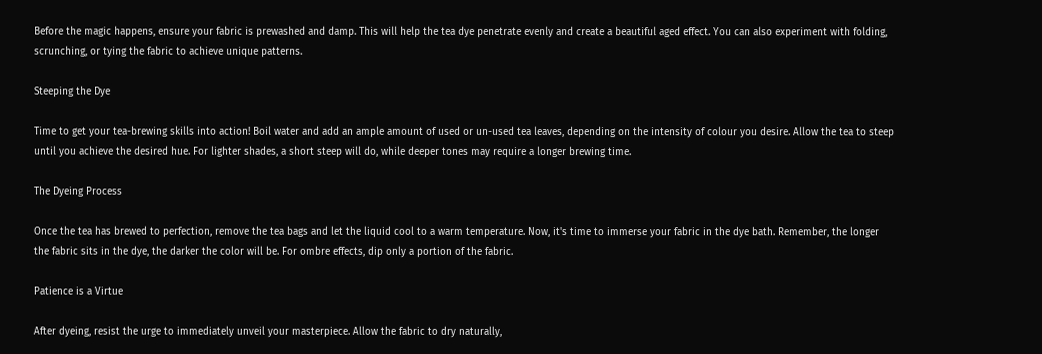Before the magic happens, ensure your fabric is prewashed and damp. This will help the tea dye penetrate evenly and create a beautiful aged effect. You can also experiment with folding, scrunching, or tying the fabric to achieve unique patterns.

Steeping the Dye

Time to get your tea-brewing skills into action! Boil water and add an ample amount of used or un-used tea leaves, depending on the intensity of colour you desire. Allow the tea to steep until you achieve the desired hue. For lighter shades, a short steep will do, while deeper tones may require a longer brewing time.

The Dyeing Process

Once the tea has brewed to perfection, remove the tea bags and let the liquid cool to a warm temperature. Now, it's time to immerse your fabric in the dye bath. Remember, the longer the fabric sits in the dye, the darker the color will be. For ombre effects, dip only a portion of the fabric.

Patience is a Virtue

After dyeing, resist the urge to immediately unveil your masterpiece. Allow the fabric to dry naturally,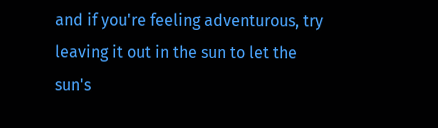and if you're feeling adventurous, try leaving it out in the sun to let the sun's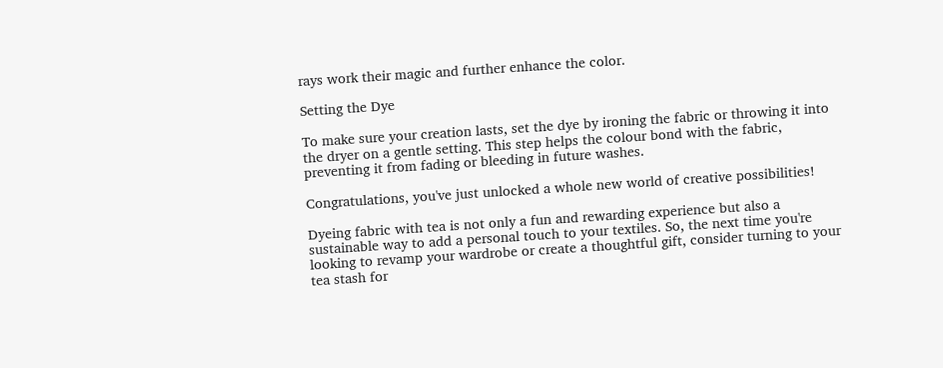rays work their magic and further enhance the color.

Setting the Dye

To make sure your creation lasts, set the dye by ironing the fabric or throwing it into the dryer on a gentle setting. This step helps the colour bond with the fabric, preventing it from fading or bleeding in future washes.

Congratulations, you've just unlocked a whole new world of creative possibilities!

Dyeing fabric with tea is not only a fun and rewarding experience but also a sustainable way to add a personal touch to your textiles. So, the next time you're looking to revamp your wardrobe or create a thoughtful gift, consider turning to your tea stash for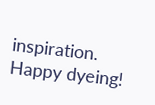inspiration. Happy dyeing!